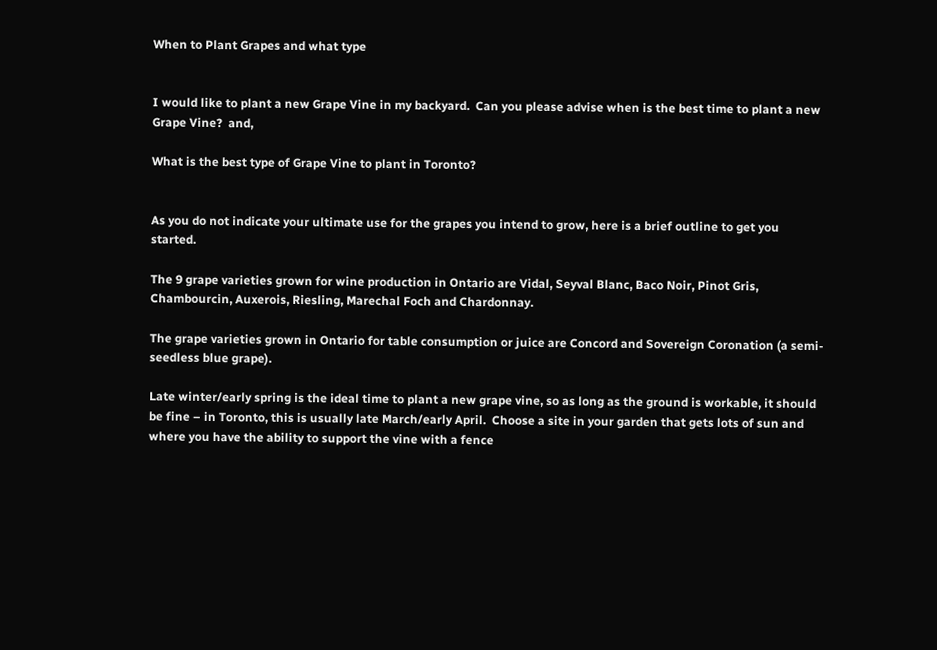When to Plant Grapes and what type


I would like to plant a new Grape Vine in my backyard.  Can you please advise when is the best time to plant a new Grape Vine?  and,

What is the best type of Grape Vine to plant in Toronto?


As you do not indicate your ultimate use for the grapes you intend to grow, here is a brief outline to get you started.

The 9 grape varieties grown for wine production in Ontario are Vidal, Seyval Blanc, Baco Noir, Pinot Gris, Chambourcin, Auxerois, Riesling, Marechal Foch and Chardonnay.

The grape varieties grown in Ontario for table consumption or juice are Concord and Sovereign Coronation (a semi-seedless blue grape).

Late winter/early spring is the ideal time to plant a new grape vine, so as long as the ground is workable, it should be fine – in Toronto, this is usually late March/early April.  Choose a site in your garden that gets lots of sun and where you have the ability to support the vine with a fence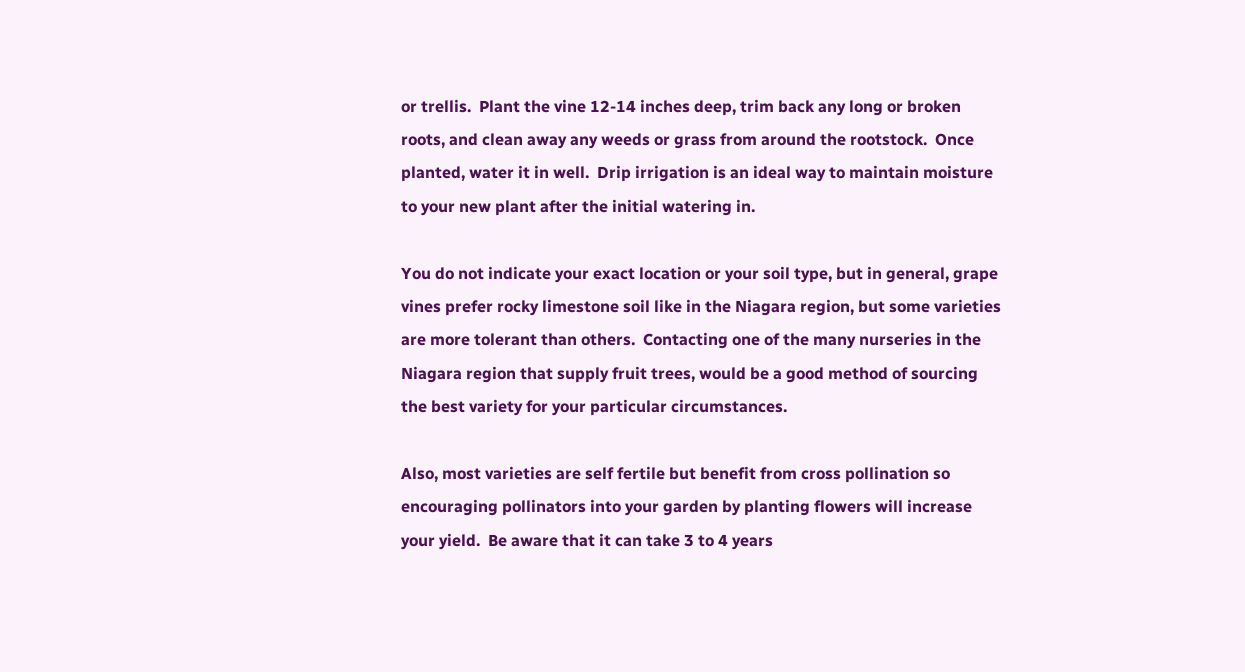or trellis.  Plant the vine 12-14 inches deep, trim back any long or broken roots, and clean away any weeds or grass from around the rootstock.  Once planted, water it in well.  Drip irrigation is an ideal way to maintain moisture to your new plant after the initial watering in.

You do not indicate your exact location or your soil type, but in general, grape vines prefer rocky limestone soil like in the Niagara region, but some varieties are more tolerant than others.  Contacting one of the many nurseries in the Niagara region that supply fruit trees, would be a good method of sourcing the best variety for your particular circumstances.

Also, most varieties are self fertile but benefit from cross pollination so encouraging pollinators into your garden by planting flowers will increase your yield.  Be aware that it can take 3 to 4 years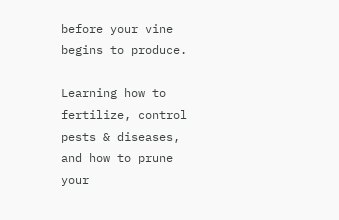before your vine begins to produce.

Learning how to fertilize, control pests & diseases, and how to prune your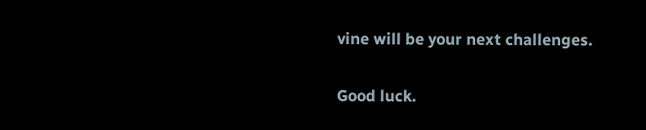vine will be your next challenges.

Good luck.